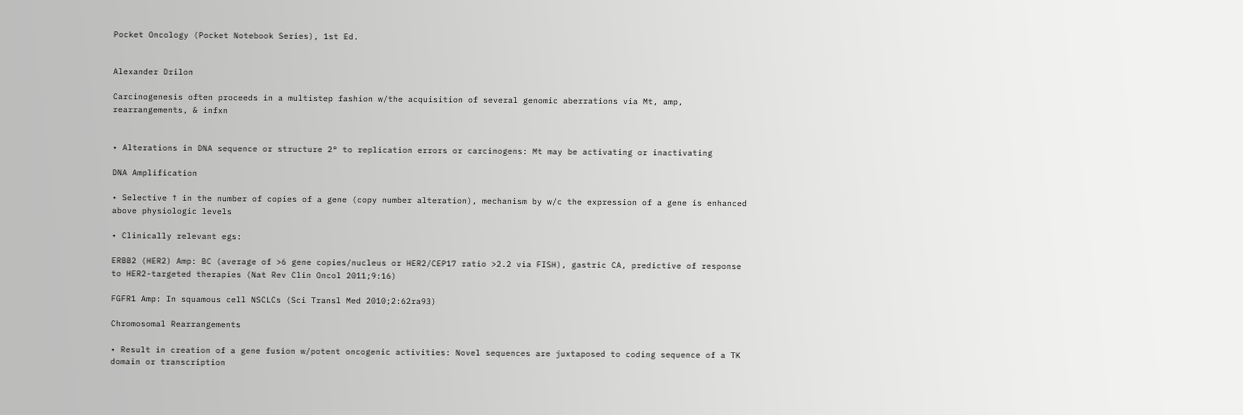Pocket Oncology (Pocket Notebook Series), 1st Ed.


Alexander Drilon

Carcinogenesis often proceeds in a multistep fashion w/the acquisition of several genomic aberrations via Mt, amp, rearrangements, & infxn


• Alterations in DNA sequence or structure 2° to replication errors or carcinogens: Mt may be activating or inactivating

DNA Amplification

• Selective ↑ in the number of copies of a gene (copy number alteration), mechanism by w/c the expression of a gene is enhanced above physiologic levels

• Clinically relevant egs:

ERBB2 (HER2) Amp: BC (average of >6 gene copies/nucleus or HER2/CEP17 ratio >2.2 via FISH), gastric CA, predictive of response to HER2-targeted therapies (Nat Rev Clin Oncol 2011;9:16)

FGFR1 Amp: In squamous cell NSCLCs (Sci Transl Med 2010;2:62ra93)

Chromosomal Rearrangements

• Result in creation of a gene fusion w/potent oncogenic activities: Novel sequences are juxtaposed to coding sequence of a TK domain or transcription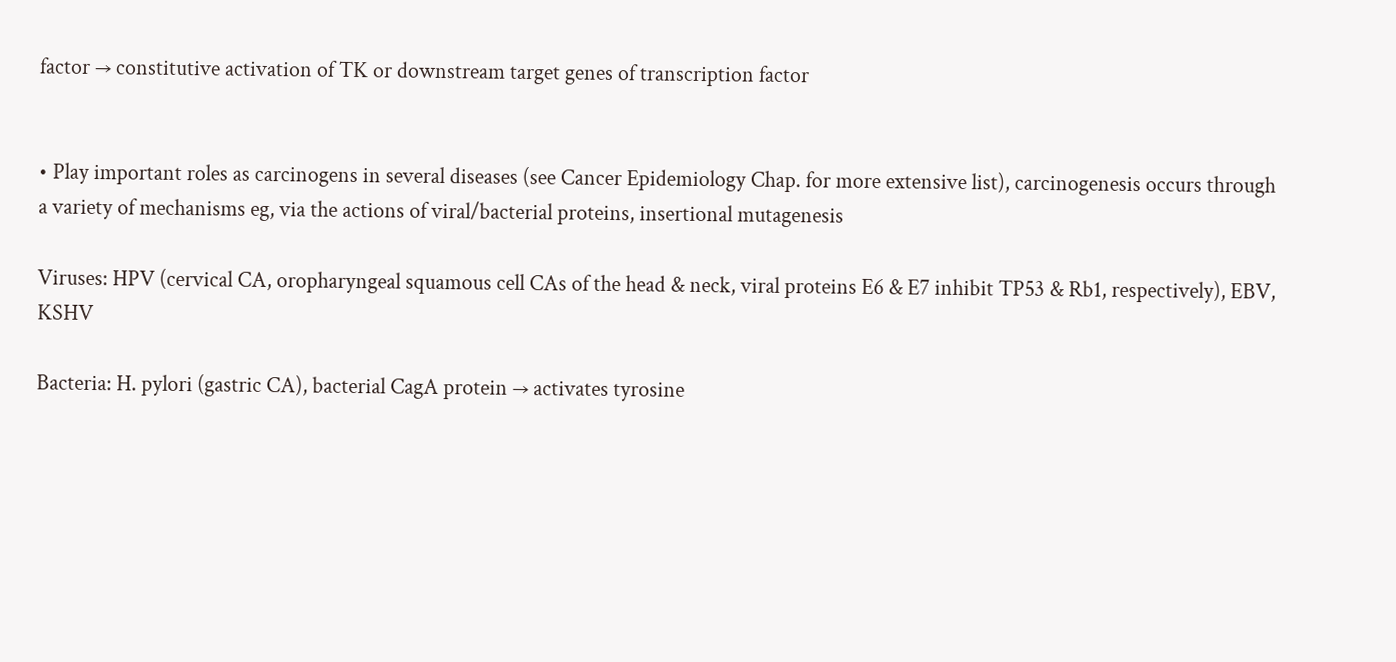factor → constitutive activation of TK or downstream target genes of transcription factor


• Play important roles as carcinogens in several diseases (see Cancer Epidemiology Chap. for more extensive list), carcinogenesis occurs through a variety of mechanisms eg, via the actions of viral/bacterial proteins, insertional mutagenesis

Viruses: HPV (cervical CA, oropharyngeal squamous cell CAs of the head & neck, viral proteins E6 & E7 inhibit TP53 & Rb1, respectively), EBV, KSHV

Bacteria: H. pylori (gastric CA), bacterial CagA protein → activates tyrosine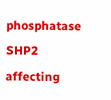phosphatase SHP2 affecting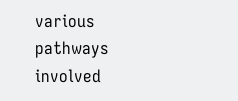various pathways involved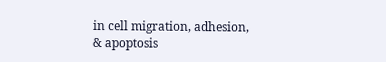in cell migration, adhesion, & apoptosis